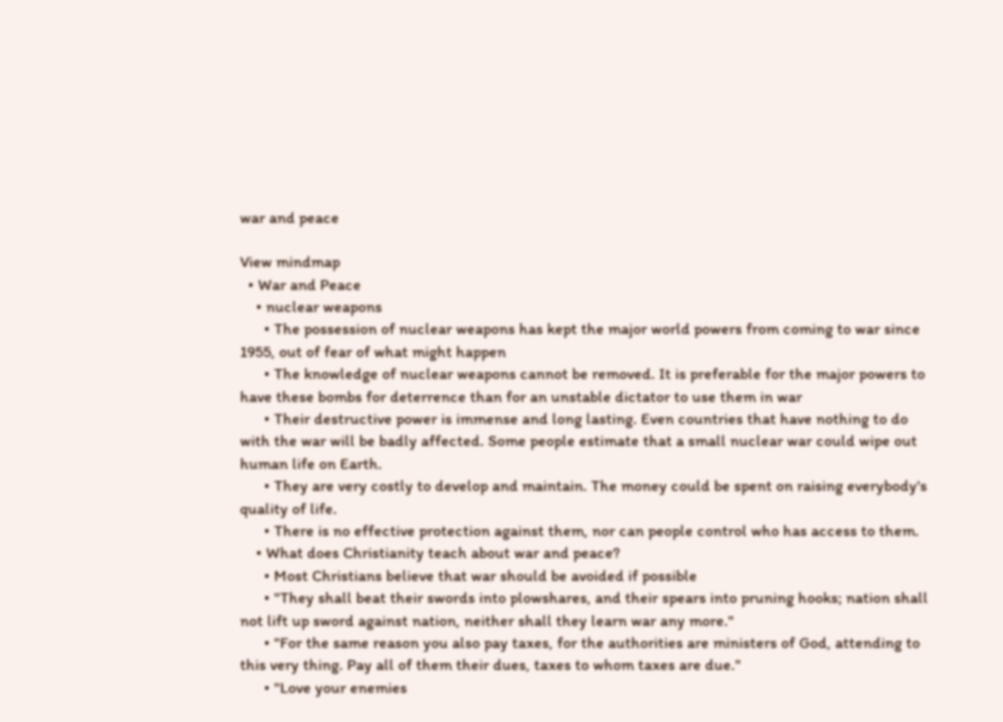war and peace

View mindmap
  • War and Peace
    • nuclear weapons
      • The possession of nuclear weapons has kept the major world powers from coming to war since 1955, out of fear of what might happen
      • The knowledge of nuclear weapons cannot be removed. It is preferable for the major powers to have these bombs for deterrence than for an unstable dictator to use them in war
      • Their destructive power is immense and long lasting. Even countries that have nothing to do with the war will be badly affected. Some people estimate that a small nuclear war could wipe out human life on Earth.
      • They are very costly to develop and maintain. The money could be spent on raising everybody's quality of life.
      • There is no effective protection against them, nor can people control who has access to them.
    • What does Christianity teach about war and peace?
      • Most Christians believe that war should be avoided if possible
      • "They shall beat their swords into plowshares, and their spears into pruning hooks; nation shall not lift up sword against nation, neither shall they learn war any more."
      • "For the same reason you also pay taxes, for the authorities are ministers of God, attending to this very thing. Pay all of them their dues, taxes to whom taxes are due."
      • "Love your enemies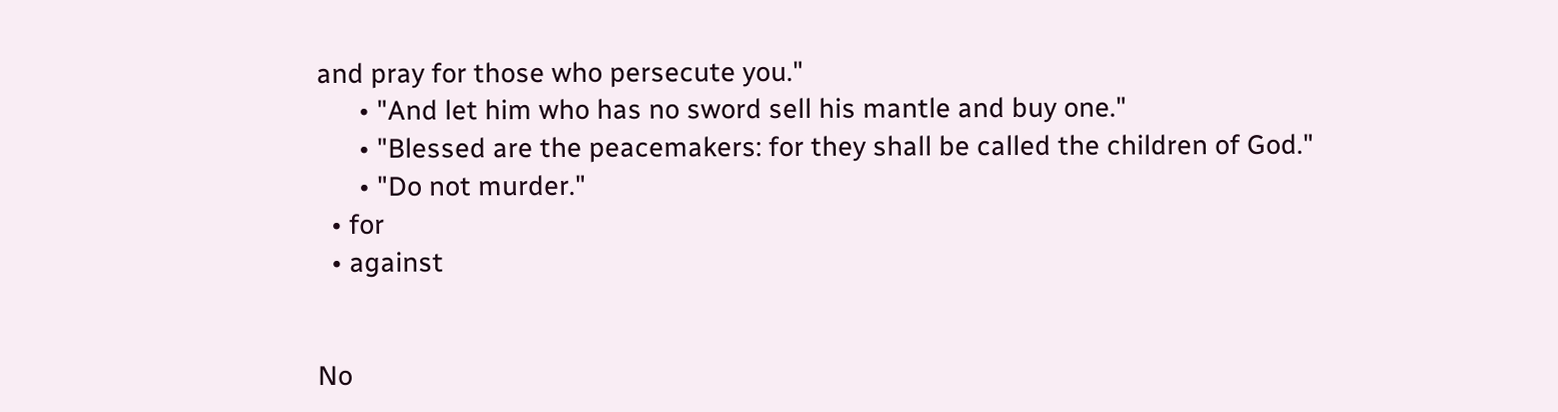and pray for those who persecute you."
      • "And let him who has no sword sell his mantle and buy one."
      • "Blessed are the peacemakers: for they shall be called the children of God."
      • "Do not murder."
  • for
  • against


No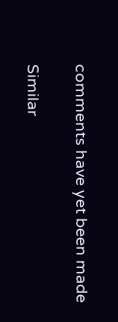comments have yet been made

Similar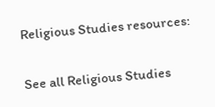Religious Studies resources:

See all Religious Studies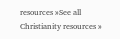resources »See all Christianity resources »